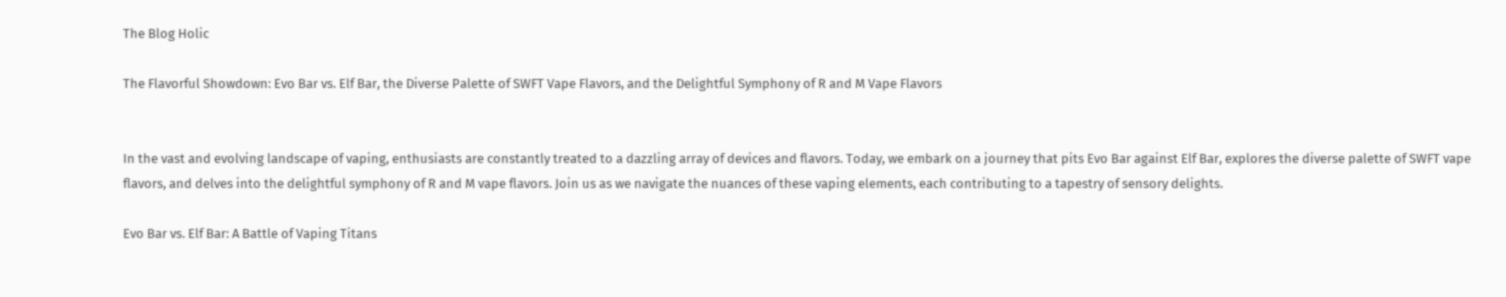The Blog Holic

The Flavorful Showdown: Evo Bar vs. Elf Bar, the Diverse Palette of SWFT Vape Flavors, and the Delightful Symphony of R and M Vape Flavors


In the vast and evolving landscape of vaping, enthusiasts are constantly treated to a dazzling array of devices and flavors. Today, we embark on a journey that pits Evo Bar against Elf Bar, explores the diverse palette of SWFT vape flavors, and delves into the delightful symphony of R and M vape flavors. Join us as we navigate the nuances of these vaping elements, each contributing to a tapestry of sensory delights.

Evo Bar vs. Elf Bar: A Battle of Vaping Titans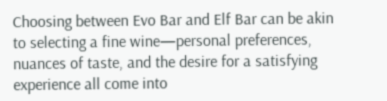Choosing between Evo Bar and Elf Bar can be akin to selecting a fine wine—personal preferences, nuances of taste, and the desire for a satisfying experience all come into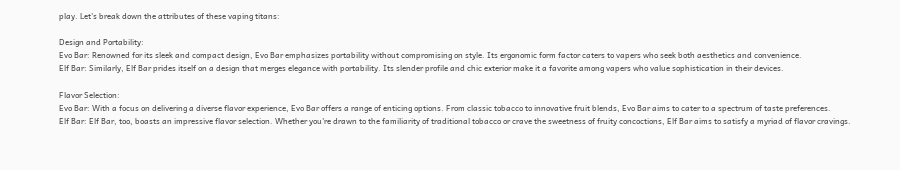play. Let's break down the attributes of these vaping titans:

Design and Portability:
Evo Bar: Renowned for its sleek and compact design, Evo Bar emphasizes portability without compromising on style. Its ergonomic form factor caters to vapers who seek both aesthetics and convenience.
Elf Bar: Similarly, Elf Bar prides itself on a design that merges elegance with portability. Its slender profile and chic exterior make it a favorite among vapers who value sophistication in their devices.

Flavor Selection:
Evo Bar: With a focus on delivering a diverse flavor experience, Evo Bar offers a range of enticing options. From classic tobacco to innovative fruit blends, Evo Bar aims to cater to a spectrum of taste preferences.
Elf Bar: Elf Bar, too, boasts an impressive flavor selection. Whether you're drawn to the familiarity of traditional tobacco or crave the sweetness of fruity concoctions, Elf Bar aims to satisfy a myriad of flavor cravings.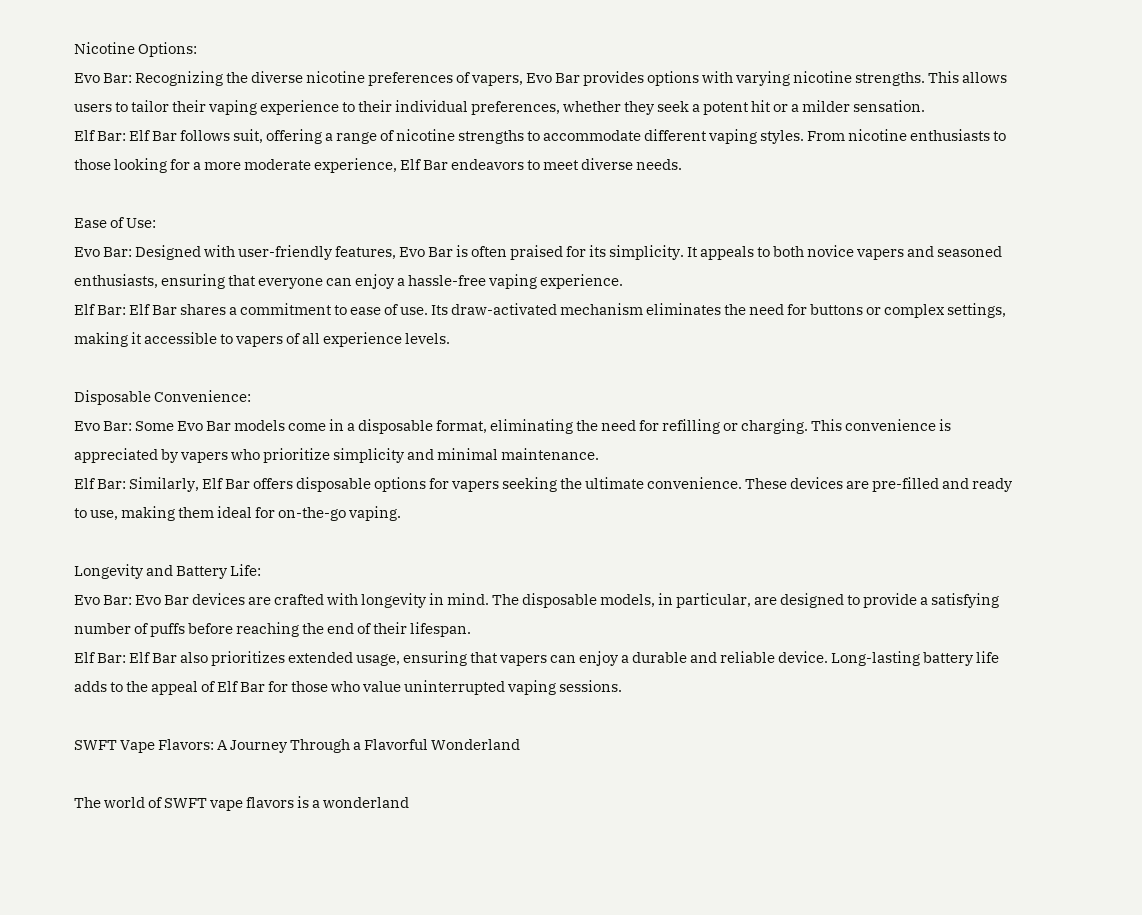Nicotine Options:
Evo Bar: Recognizing the diverse nicotine preferences of vapers, Evo Bar provides options with varying nicotine strengths. This allows users to tailor their vaping experience to their individual preferences, whether they seek a potent hit or a milder sensation.
Elf Bar: Elf Bar follows suit, offering a range of nicotine strengths to accommodate different vaping styles. From nicotine enthusiasts to those looking for a more moderate experience, Elf Bar endeavors to meet diverse needs.

Ease of Use:
Evo Bar: Designed with user-friendly features, Evo Bar is often praised for its simplicity. It appeals to both novice vapers and seasoned enthusiasts, ensuring that everyone can enjoy a hassle-free vaping experience.
Elf Bar: Elf Bar shares a commitment to ease of use. Its draw-activated mechanism eliminates the need for buttons or complex settings, making it accessible to vapers of all experience levels.

Disposable Convenience:
Evo Bar: Some Evo Bar models come in a disposable format, eliminating the need for refilling or charging. This convenience is appreciated by vapers who prioritize simplicity and minimal maintenance.
Elf Bar: Similarly, Elf Bar offers disposable options for vapers seeking the ultimate convenience. These devices are pre-filled and ready to use, making them ideal for on-the-go vaping.

Longevity and Battery Life:
Evo Bar: Evo Bar devices are crafted with longevity in mind. The disposable models, in particular, are designed to provide a satisfying number of puffs before reaching the end of their lifespan.
Elf Bar: Elf Bar also prioritizes extended usage, ensuring that vapers can enjoy a durable and reliable device. Long-lasting battery life adds to the appeal of Elf Bar for those who value uninterrupted vaping sessions.

SWFT Vape Flavors: A Journey Through a Flavorful Wonderland

The world of SWFT vape flavors is a wonderland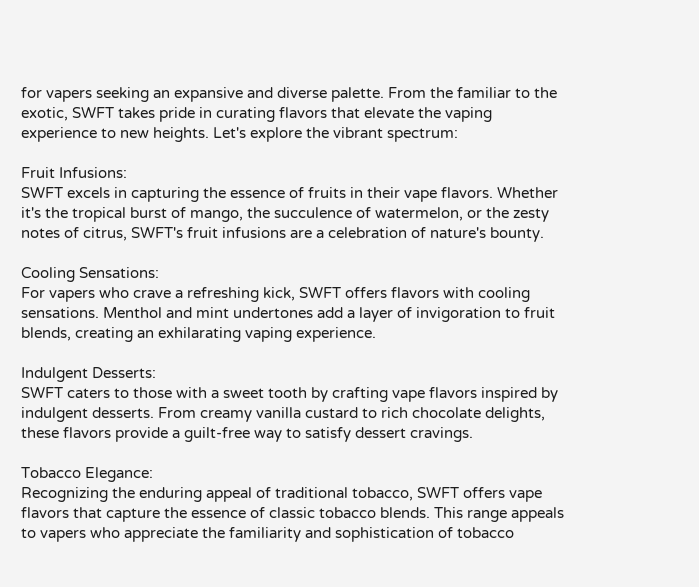for vapers seeking an expansive and diverse palette. From the familiar to the exotic, SWFT takes pride in curating flavors that elevate the vaping experience to new heights. Let's explore the vibrant spectrum:

Fruit Infusions:
SWFT excels in capturing the essence of fruits in their vape flavors. Whether it's the tropical burst of mango, the succulence of watermelon, or the zesty notes of citrus, SWFT's fruit infusions are a celebration of nature's bounty.

Cooling Sensations:
For vapers who crave a refreshing kick, SWFT offers flavors with cooling sensations. Menthol and mint undertones add a layer of invigoration to fruit blends, creating an exhilarating vaping experience.

Indulgent Desserts:
SWFT caters to those with a sweet tooth by crafting vape flavors inspired by indulgent desserts. From creamy vanilla custard to rich chocolate delights, these flavors provide a guilt-free way to satisfy dessert cravings.

Tobacco Elegance:
Recognizing the enduring appeal of traditional tobacco, SWFT offers vape flavors that capture the essence of classic tobacco blends. This range appeals to vapers who appreciate the familiarity and sophistication of tobacco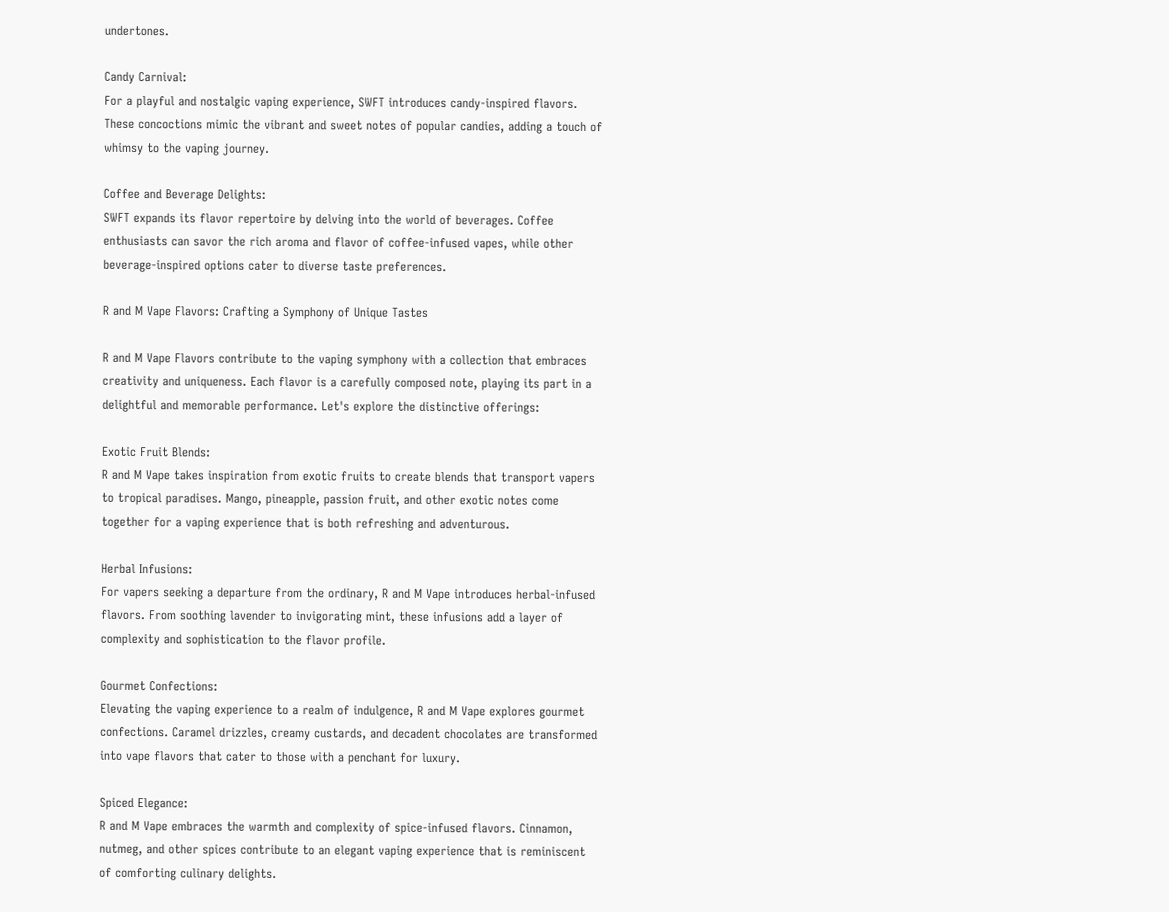undertones.

Candy Carnival:
For a playful and nostalgic vaping experience, SWFT introduces candy-inspired flavors. These concoctions mimic the vibrant and sweet notes of popular candies, adding a touch of whimsy to the vaping journey.

Coffee and Beverage Delights:
SWFT expands its flavor repertoire by delving into the world of beverages. Coffee enthusiasts can savor the rich aroma and flavor of coffee-infused vapes, while other beverage-inspired options cater to diverse taste preferences.

R and M Vape Flavors: Crafting a Symphony of Unique Tastes

R and M Vape Flavors contribute to the vaping symphony with a collection that embraces creativity and uniqueness. Each flavor is a carefully composed note, playing its part in a delightful and memorable performance. Let's explore the distinctive offerings:

Exotic Fruit Blends:
R and M Vape takes inspiration from exotic fruits to create blends that transport vapers to tropical paradises. Mango, pineapple, passion fruit, and other exotic notes come together for a vaping experience that is both refreshing and adventurous.

Herbal Infusions:
For vapers seeking a departure from the ordinary, R and M Vape introduces herbal-infused flavors. From soothing lavender to invigorating mint, these infusions add a layer of complexity and sophistication to the flavor profile.

Gourmet Confections:
Elevating the vaping experience to a realm of indulgence, R and M Vape explores gourmet confections. Caramel drizzles, creamy custards, and decadent chocolates are transformed into vape flavors that cater to those with a penchant for luxury.

Spiced Elegance:
R and M Vape embraces the warmth and complexity of spice-infused flavors. Cinnamon, nutmeg, and other spices contribute to an elegant vaping experience that is reminiscent of comforting culinary delights.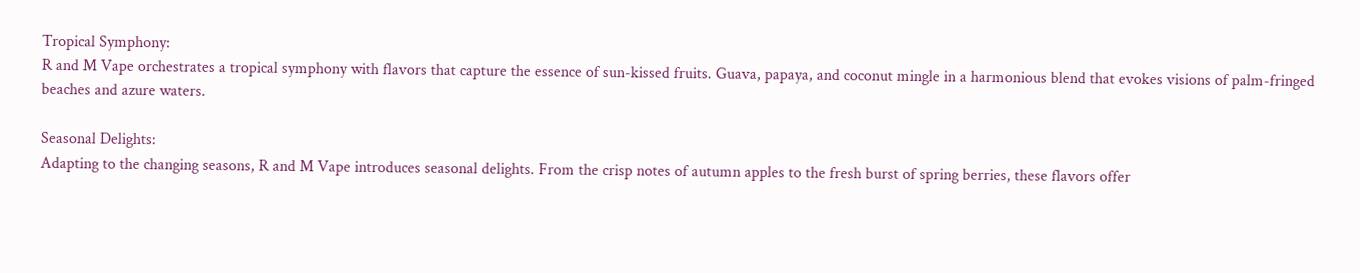Tropical Symphony:
R and M Vape orchestrates a tropical symphony with flavors that capture the essence of sun-kissed fruits. Guava, papaya, and coconut mingle in a harmonious blend that evokes visions of palm-fringed beaches and azure waters.

Seasonal Delights:
Adapting to the changing seasons, R and M Vape introduces seasonal delights. From the crisp notes of autumn apples to the fresh burst of spring berries, these flavors offer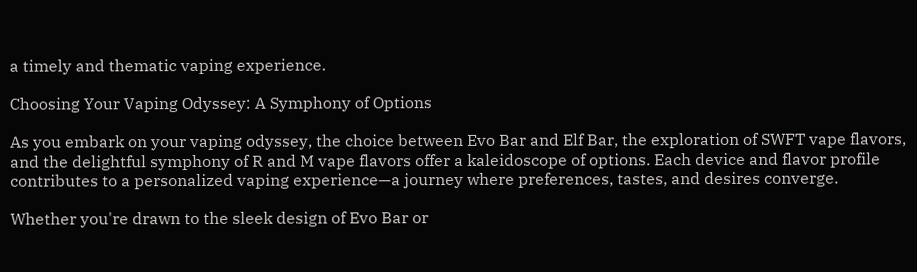a timely and thematic vaping experience.

Choosing Your Vaping Odyssey: A Symphony of Options

As you embark on your vaping odyssey, the choice between Evo Bar and Elf Bar, the exploration of SWFT vape flavors, and the delightful symphony of R and M vape flavors offer a kaleidoscope of options. Each device and flavor profile contributes to a personalized vaping experience—a journey where preferences, tastes, and desires converge.

Whether you're drawn to the sleek design of Evo Bar or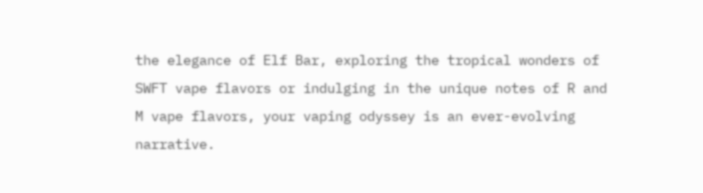the elegance of Elf Bar, exploring the tropical wonders of SWFT vape flavors or indulging in the unique notes of R and M vape flavors, your vaping odyssey is an ever-evolving narrative.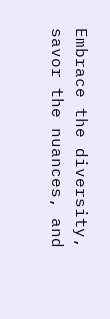Embrace the diversity, savor the nuances, and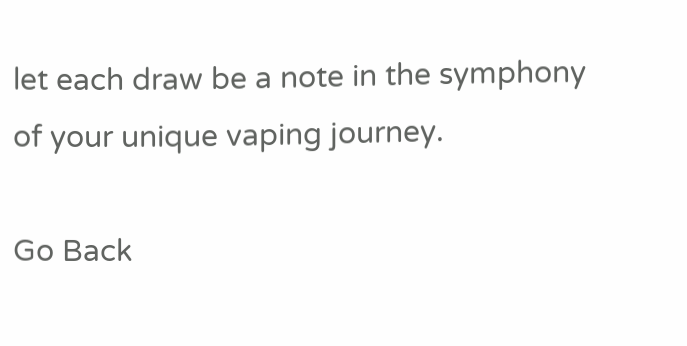let each draw be a note in the symphony of your unique vaping journey.

Go Back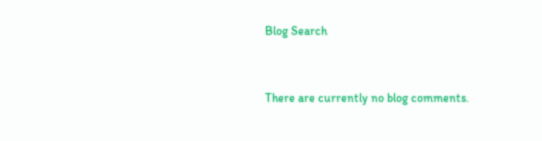Blog Search


There are currently no blog comments.